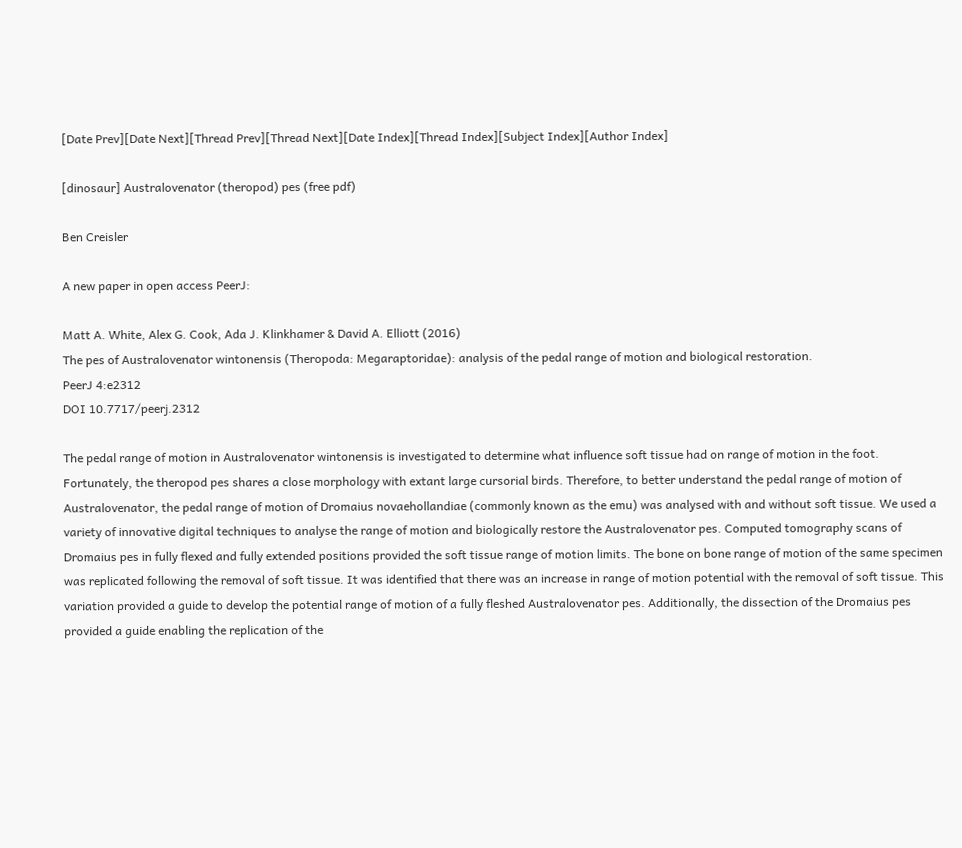[Date Prev][Date Next][Thread Prev][Thread Next][Date Index][Thread Index][Subject Index][Author Index]

[dinosaur] Australovenator (theropod) pes (free pdf)

Ben Creisler

A new paper in open access PeerJ:

Matt A. White, Alex G. Cook, Ada J. Klinkhamer & David A. Elliott (2016)
The pes of Australovenator wintonensis (Theropoda: Megaraptoridae): analysis of the pedal range of motion and biological restoration.
PeerJ 4:e2312
DOI 10.7717/peerj.2312

The pedal range of motion in Australovenator wintonensis is investigated to determine what influence soft tissue had on range of motion in the foot. Fortunately, the theropod pes shares a close morphology with extant large cursorial birds. Therefore, to better understand the pedal range of motion of Australovenator, the pedal range of motion of Dromaius novaehollandiae (commonly known as the emu) was analysed with and without soft tissue. We used a variety of innovative digital techniques to analyse the range of motion and biologically restore the Australovenator pes. Computed tomography scans of Dromaius pes in fully flexed and fully extended positions provided the soft tissue range of motion limits. The bone on bone range of motion of the same specimen was replicated following the removal of soft tissue. It was identified that there was an increase in range of motion potential with the removal of soft tissue. This variation provided a guide to develop the potential range of motion of a fully fleshed Australovenator pes. Additionally, the dissection of the Dromaius pes provided a guide enabling the replication of the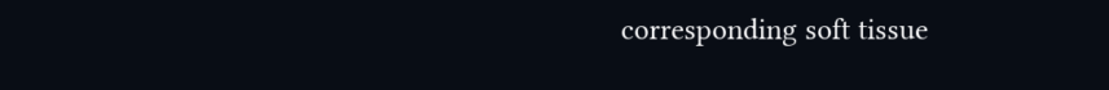corresponding soft tissue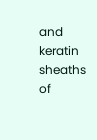and keratin sheaths of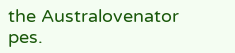the Australovenator pes.